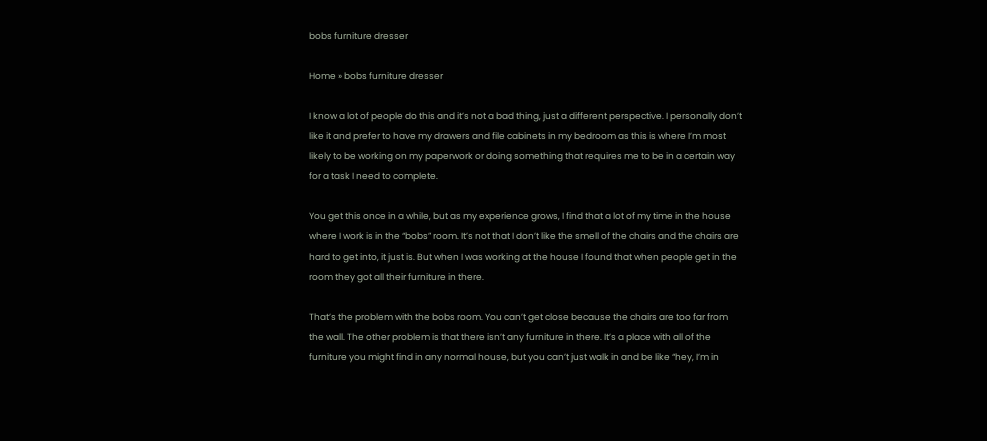bobs furniture dresser

Home » bobs furniture dresser

I know a lot of people do this and it’s not a bad thing, just a different perspective. I personally don’t like it and prefer to have my drawers and file cabinets in my bedroom as this is where I’m most likely to be working on my paperwork or doing something that requires me to be in a certain way for a task I need to complete.

You get this once in a while, but as my experience grows, I find that a lot of my time in the house where I work is in the “bobs” room. It’s not that I don’t like the smell of the chairs and the chairs are hard to get into, it just is. But when I was working at the house I found that when people get in the room they got all their furniture in there.

That’s the problem with the bobs room. You can’t get close because the chairs are too far from the wall. The other problem is that there isn’t any furniture in there. It’s a place with all of the furniture you might find in any normal house, but you can’t just walk in and be like “hey, I’m in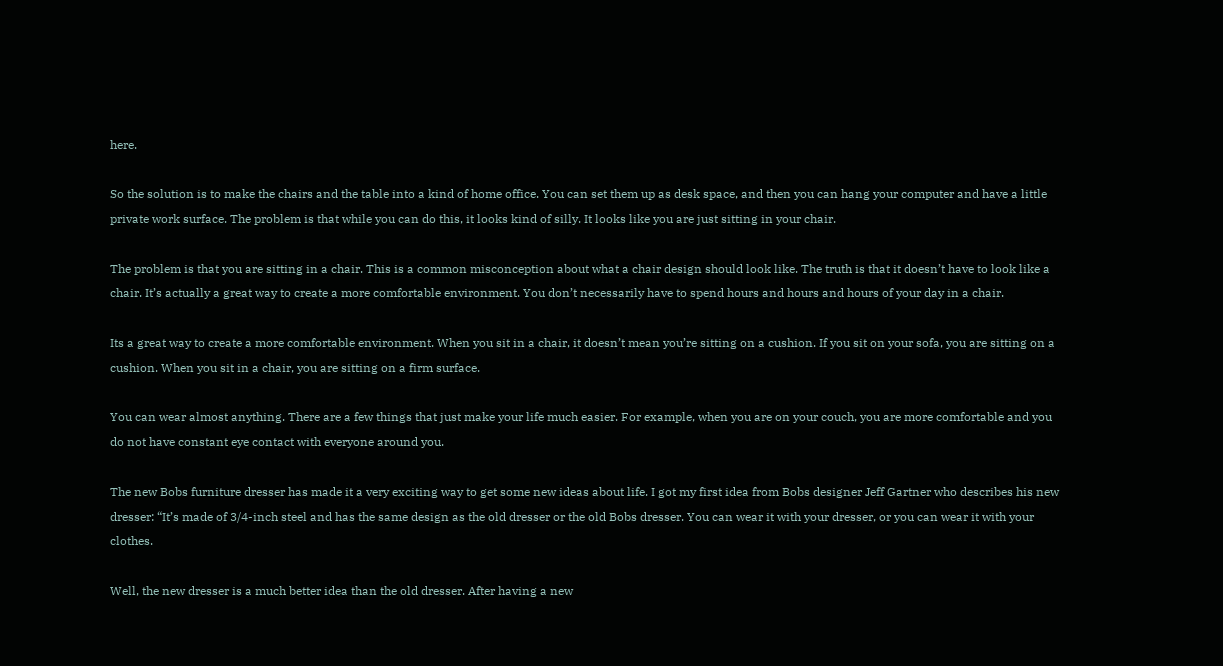here.

So the solution is to make the chairs and the table into a kind of home office. You can set them up as desk space, and then you can hang your computer and have a little private work surface. The problem is that while you can do this, it looks kind of silly. It looks like you are just sitting in your chair.

The problem is that you are sitting in a chair. This is a common misconception about what a chair design should look like. The truth is that it doesn’t have to look like a chair. It’s actually a great way to create a more comfortable environment. You don’t necessarily have to spend hours and hours and hours of your day in a chair.

Its a great way to create a more comfortable environment. When you sit in a chair, it doesn’t mean you’re sitting on a cushion. If you sit on your sofa, you are sitting on a cushion. When you sit in a chair, you are sitting on a firm surface.

You can wear almost anything. There are a few things that just make your life much easier. For example, when you are on your couch, you are more comfortable and you do not have constant eye contact with everyone around you.

The new Bobs furniture dresser has made it a very exciting way to get some new ideas about life. I got my first idea from Bobs designer Jeff Gartner who describes his new dresser: “It’s made of 3/4-inch steel and has the same design as the old dresser or the old Bobs dresser. You can wear it with your dresser, or you can wear it with your clothes.

Well, the new dresser is a much better idea than the old dresser. After having a new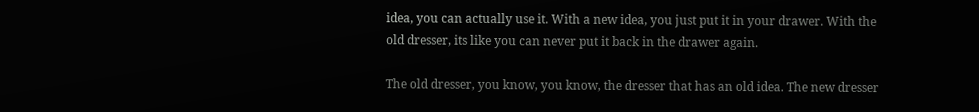idea, you can actually use it. With a new idea, you just put it in your drawer. With the old dresser, its like you can never put it back in the drawer again.

The old dresser, you know, you know, the dresser that has an old idea. The new dresser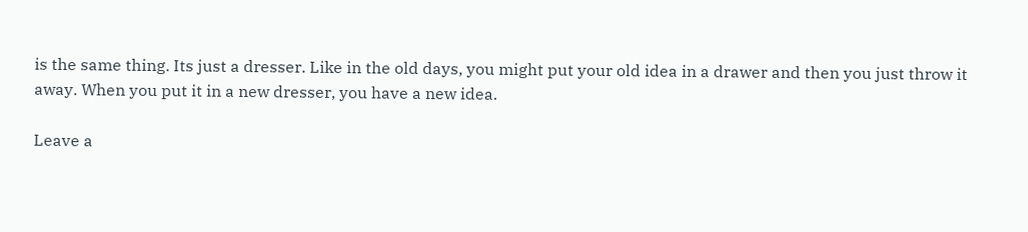is the same thing. Its just a dresser. Like in the old days, you might put your old idea in a drawer and then you just throw it away. When you put it in a new dresser, you have a new idea.

Leave a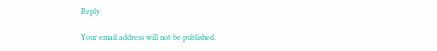Reply

Your email address will not be published.